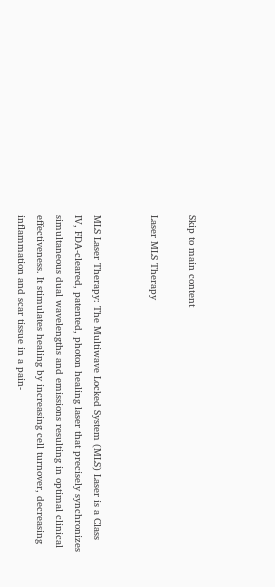Skip to main content

Laser MLS Therapy


MLS Laser Therapy: The Multiwave Locked System (MLS) Laser is a Class IV, FDA-cleared, patented, photon healing laser that precisely synchronizes simultaneous dual wavelengths and emissions resulting in optimal clinical effectiveness. It stimulates healing by increasing cell turnover, decreasing inflammation and scar tissue in a pain-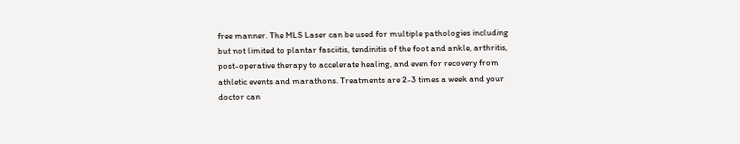free manner. The MLS Laser can be used for multiple pathologies including but not limited to plantar fasciitis, tendinitis of the foot and ankle, arthritis, post-operative therapy to accelerate healing, and even for recovery from athletic events and marathons. Treatments are 2-3 times a week and your doctor can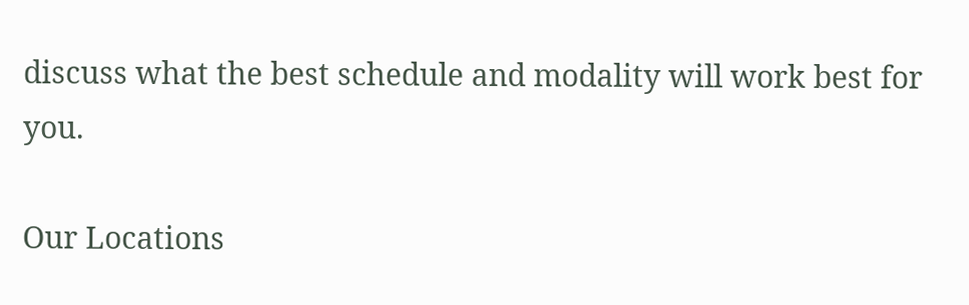discuss what the best schedule and modality will work best for you.

Our Locations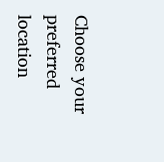Choose your preferred location